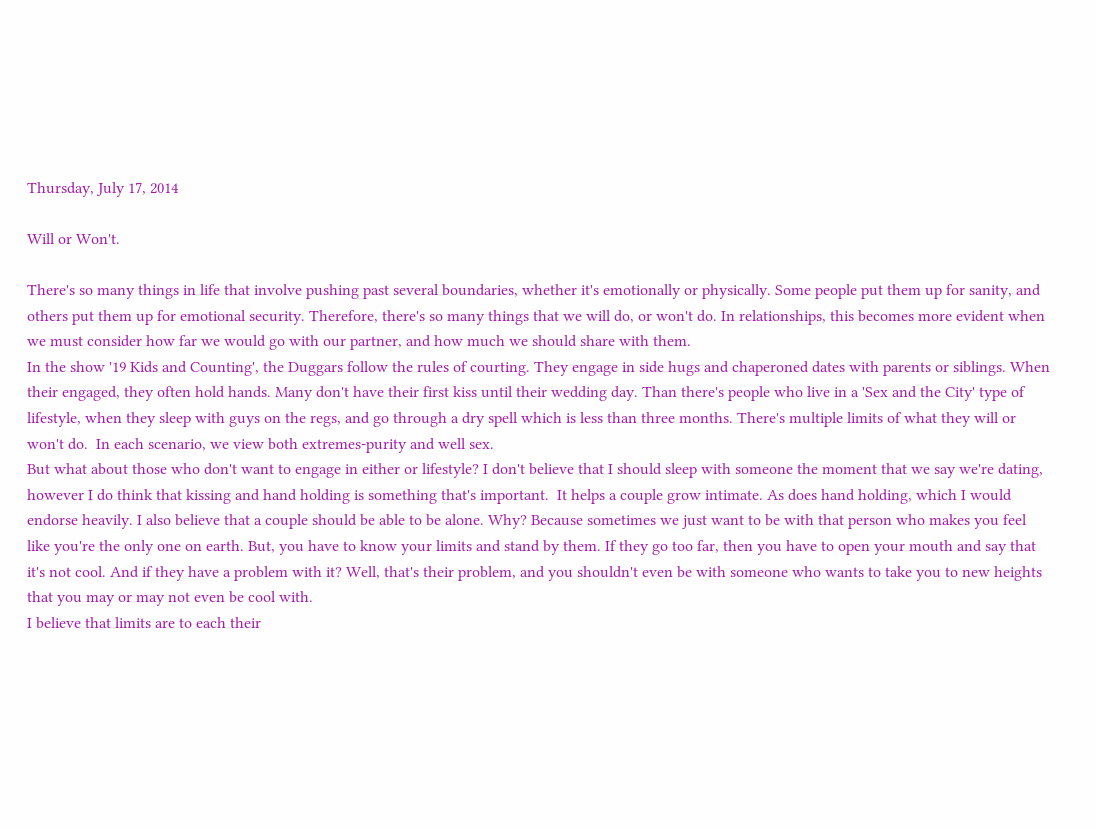Thursday, July 17, 2014

Will or Won't.

There's so many things in life that involve pushing past several boundaries, whether it's emotionally or physically. Some people put them up for sanity, and others put them up for emotional security. Therefore, there's so many things that we will do, or won't do. In relationships, this becomes more evident when we must consider how far we would go with our partner, and how much we should share with them.
In the show '19 Kids and Counting', the Duggars follow the rules of courting. They engage in side hugs and chaperoned dates with parents or siblings. When their engaged, they often hold hands. Many don't have their first kiss until their wedding day. Than there's people who live in a 'Sex and the City' type of lifestyle, when they sleep with guys on the regs, and go through a dry spell which is less than three months. There's multiple limits of what they will or won't do.  In each scenario, we view both extremes-purity and well sex.
But what about those who don't want to engage in either or lifestyle? I don't believe that I should sleep with someone the moment that we say we're dating, however I do think that kissing and hand holding is something that's important.  It helps a couple grow intimate. As does hand holding, which I would endorse heavily. I also believe that a couple should be able to be alone. Why? Because sometimes we just want to be with that person who makes you feel like you're the only one on earth. But, you have to know your limits and stand by them. If they go too far, then you have to open your mouth and say that it's not cool. And if they have a problem with it? Well, that's their problem, and you shouldn't even be with someone who wants to take you to new heights that you may or may not even be cool with.
I believe that limits are to each their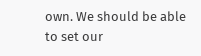own. We should be able to set our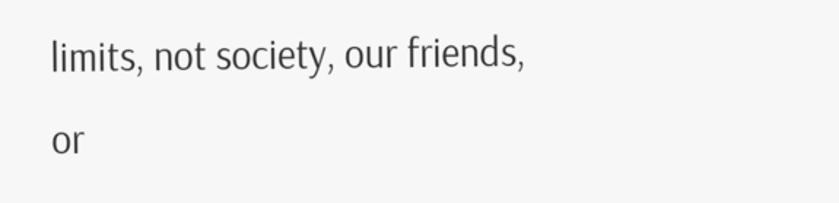limits, not society, our friends, or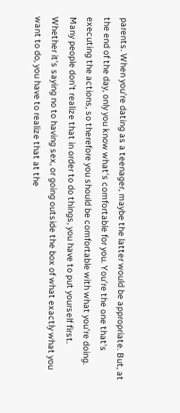parents. When you're dating as a teenager, maybe the latter would be appropriate. But, at the end of the day, only you know what's comfortable for you. You're the one that's executing the actions, so therefore you should be comfortable with what you're doing.
Many people don't realize that in order to do things, you have to put yourself first. Whether it's saying no to having sex, or going outside the box of what exactly what you want to do, you have to realize that at the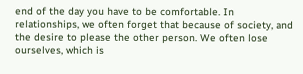end of the day you have to be comfortable. In relationships, we often forget that because of society, and the desire to please the other person. We often lose ourselves, which is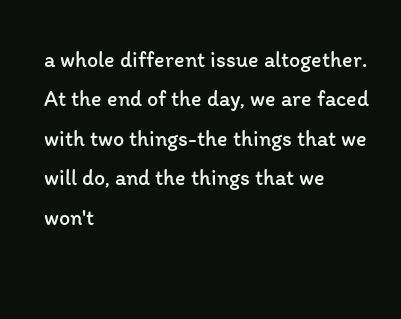a whole different issue altogether. At the end of the day, we are faced with two things-the things that we will do, and the things that we won't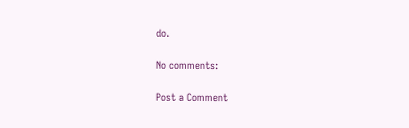do.

No comments:

Post a Comment